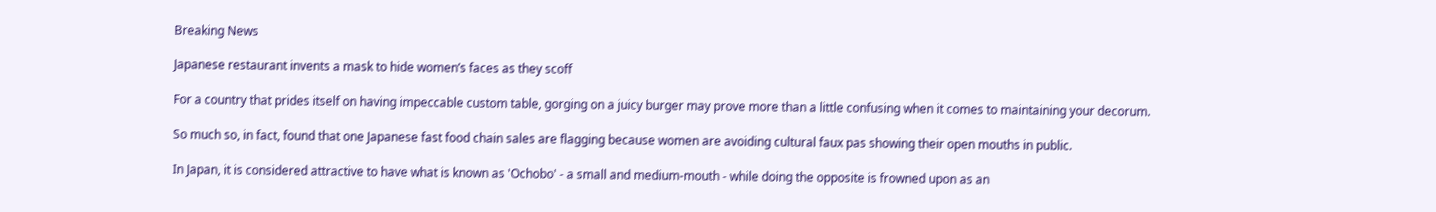Breaking News

Japanese restaurant invents a mask to hide women’s faces as they scoff

For a country that prides itself on having impeccable custom table, gorging on a juicy burger may prove more than a little confusing when it comes to maintaining your decorum.

So much so, in fact, found that one Japanese fast food chain sales are flagging because women are avoiding cultural faux pas showing their open mouths in public.

In Japan, it is considered attractive to have what is known as 'Ochobo' - a small and medium-mouth - while doing the opposite is frowned upon as an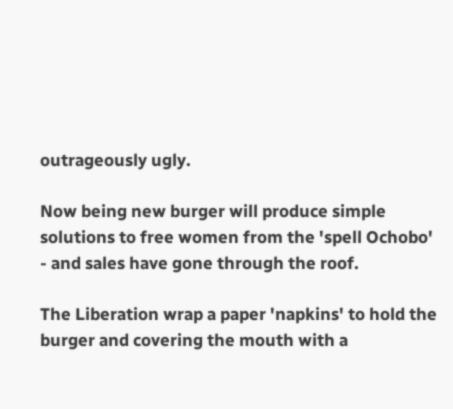outrageously ugly.

Now being new burger will produce simple solutions to free women from the 'spell Ochobo' - and sales have gone through the roof.

The Liberation wrap a paper 'napkins' to hold the burger and covering the mouth with a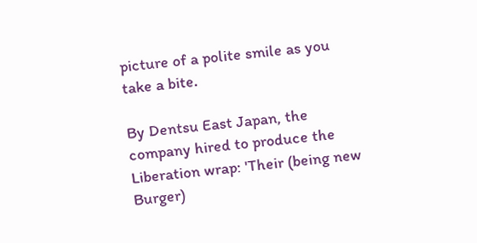picture of a polite smile as you take a bite.

By Dentsu East Japan, the company hired to produce the Liberation wrap: 'Their (being new Burger)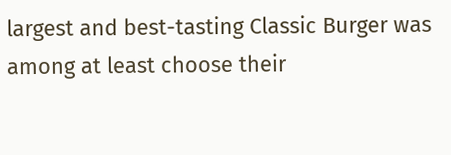largest and best-tasting Classic Burger was among at least choose their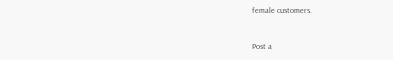female customers.


Post a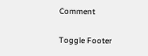Comment

Toggle Footer